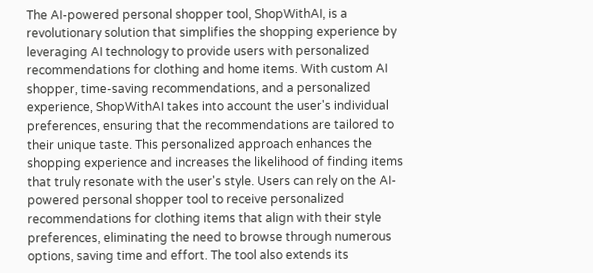The AI-powered personal shopper tool, ShopWithAI, is a revolutionary solution that simplifies the shopping experience by leveraging AI technology to provide users with personalized recommendations for clothing and home items. With custom AI shopper, time-saving recommendations, and a personalized experience, ShopWithAI takes into account the user's individual preferences, ensuring that the recommendations are tailored to their unique taste. This personalized approach enhances the shopping experience and increases the likelihood of finding items that truly resonate with the user's style. Users can rely on the AI-powered personal shopper tool to receive personalized recommendations for clothing items that align with their style preferences, eliminating the need to browse through numerous options, saving time and effort. The tool also extends its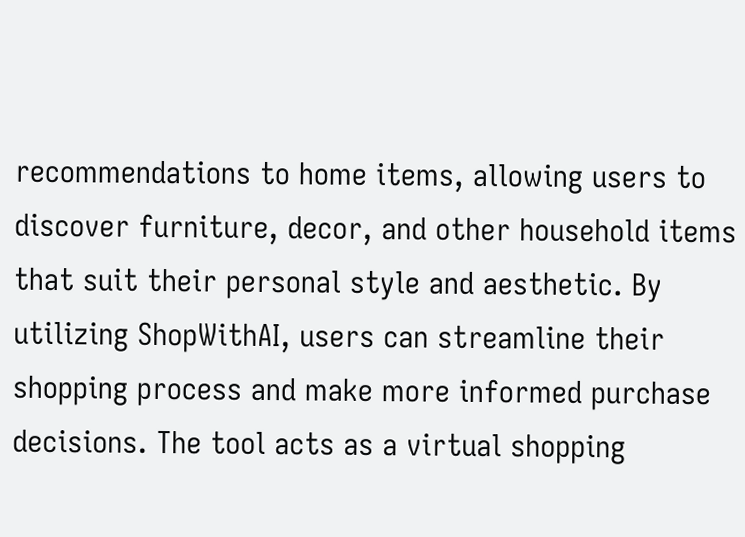recommendations to home items, allowing users to discover furniture, decor, and other household items that suit their personal style and aesthetic. By utilizing ShopWithAI, users can streamline their shopping process and make more informed purchase decisions. The tool acts as a virtual shopping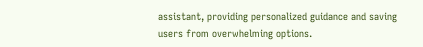assistant, providing personalized guidance and saving users from overwhelming options.